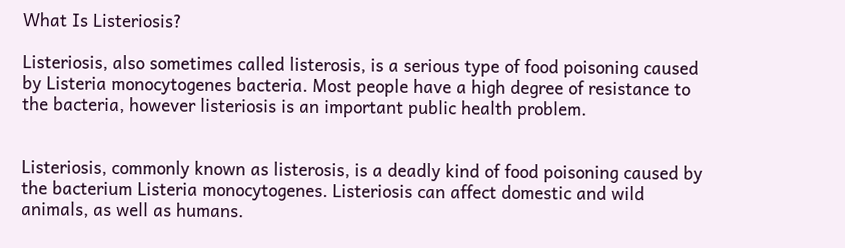What Is Listeriosis?

Listeriosis, also sometimes called listerosis, is a serious type of food poisoning caused by Listeria monocytogenes bacteria. Most people have a high degree of resistance to the bacteria, however listeriosis is an important public health problem.


Listeriosis, commonly known as listerosis, is a deadly kind of food poisoning caused by the bacterium Listeria monocytogenes. Listeriosis can affect domestic and wild animals, as well as humans.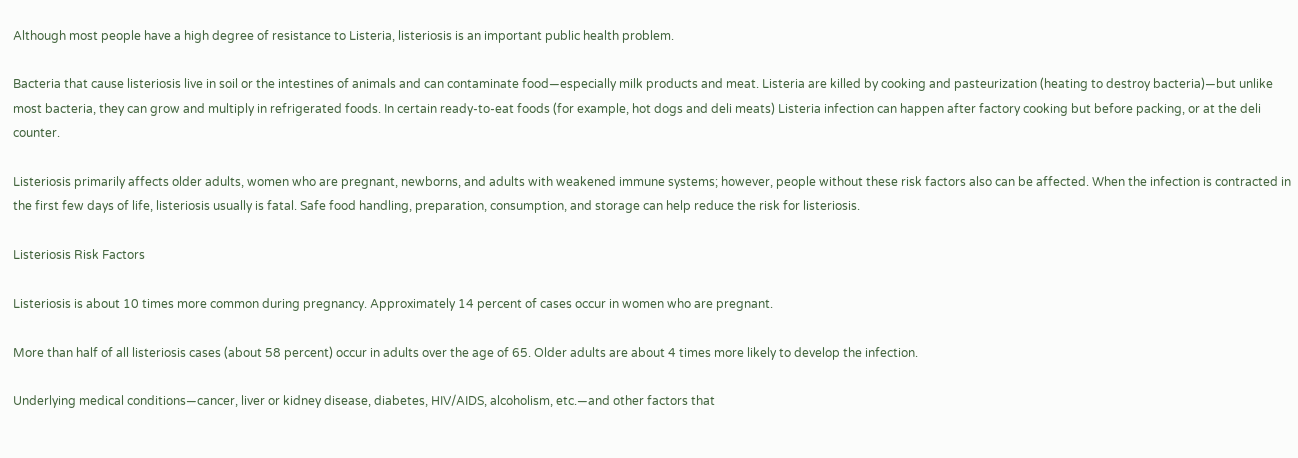Although most people have a high degree of resistance to Listeria, listeriosis is an important public health problem.

Bacteria that cause listeriosis live in soil or the intestines of animals and can contaminate food—especially milk products and meat. Listeria are killed by cooking and pasteurization (heating to destroy bacteria)—but unlike most bacteria, they can grow and multiply in refrigerated foods. In certain ready-to-eat foods (for example, hot dogs and deli meats) Listeria infection can happen after factory cooking but before packing, or at the deli counter.

Listeriosis primarily affects older adults, women who are pregnant, newborns, and adults with weakened immune systems; however, people without these risk factors also can be affected. When the infection is contracted in the first few days of life, listeriosis usually is fatal. Safe food handling, preparation, consumption, and storage can help reduce the risk for listeriosis.

Listeriosis Risk Factors

Listeriosis is about 10 times more common during pregnancy. Approximately 14 percent of cases occur in women who are pregnant.

More than half of all listeriosis cases (about 58 percent) occur in adults over the age of 65. Older adults are about 4 times more likely to develop the infection.

Underlying medical conditions—cancer, liver or kidney disease, diabetes, HIV/AIDS, alcoholism, etc.—and other factors that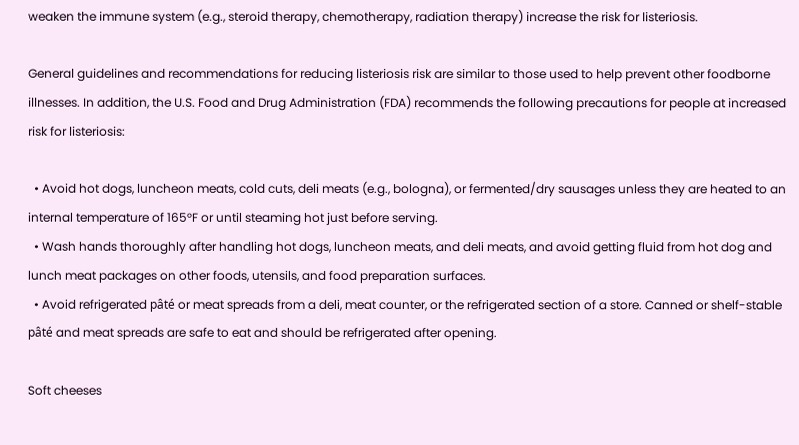weaken the immune system (e.g., steroid therapy, chemotherapy, radiation therapy) increase the risk for listeriosis.

General guidelines and recommendations for reducing listeriosis risk are similar to those used to help prevent other foodborne illnesses. In addition, the U.S. Food and Drug Administration (FDA) recommends the following precautions for people at increased risk for listeriosis:

  • Avoid hot dogs, luncheon meats, cold cuts, deli meats (e.g., bologna), or fermented/dry sausages unless they are heated to an internal temperature of 165°F or until steaming hot just before serving.
  • Wash hands thoroughly after handling hot dogs, luncheon meats, and deli meats, and avoid getting fluid from hot dog and lunch meat packages on other foods, utensils, and food preparation surfaces.
  • Avoid refrigerated pâté or meat spreads from a deli, meat counter, or the refrigerated section of a store. Canned or shelf-stable pâté and meat spreads are safe to eat and should be refrigerated after opening.

Soft cheeses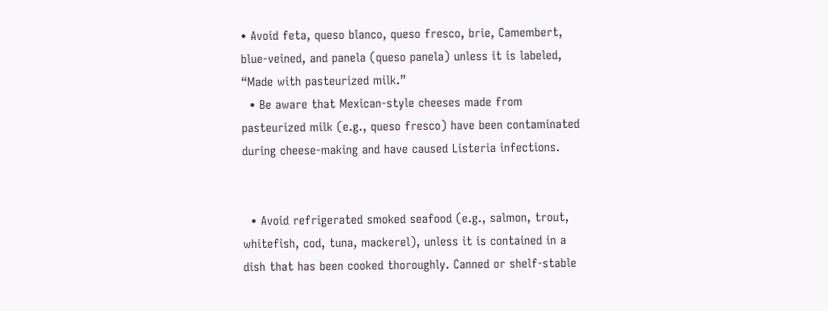• Avoid feta, queso blanco, queso fresco, brie, Camembert, blue-veined, and panela (queso panela) unless it is labeled, “Made with pasteurized milk.”
  • Be aware that Mexican-style cheeses made from pasteurized milk (e.g., queso fresco) have been contaminated during cheese-making and have caused Listeria infections.


  • Avoid refrigerated smoked seafood (e.g., salmon, trout, whitefish, cod, tuna, mackerel), unless it is contained in a dish that has been cooked thoroughly. Canned or shelf-stable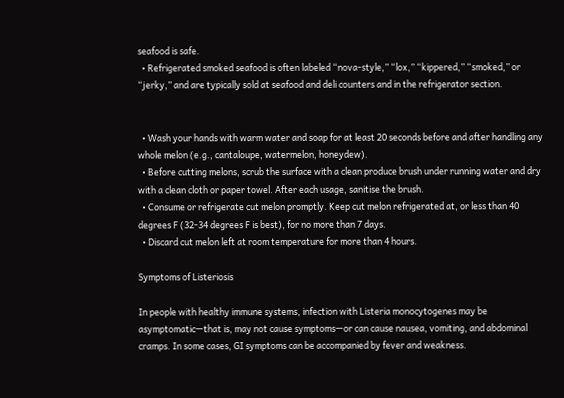seafood is safe.
  • Refrigerated smoked seafood is often labeled “nova-style,” “lox,” “kippered,” “smoked,” or “jerky,” and are typically sold at seafood and deli counters and in the refrigerator section.


  • Wash your hands with warm water and soap for at least 20 seconds before and after handling any whole melon (e.g., cantaloupe, watermelon, honeydew).
  • Before cutting melons, scrub the surface with a clean produce brush under running water and dry with a clean cloth or paper towel. After each usage, sanitise the brush.
  • Consume or refrigerate cut melon promptly. Keep cut melon refrigerated at, or less than 40 degrees F (32-34 degrees F is best), for no more than 7 days.
  • Discard cut melon left at room temperature for more than 4 hours.

Symptoms of Listeriosis

In people with healthy immune systems, infection with Listeria monocytogenes may be asymptomatic—that is, may not cause symptoms—or can cause nausea, vomiting, and abdominal cramps. In some cases, GI symptoms can be accompanied by fever and weakness.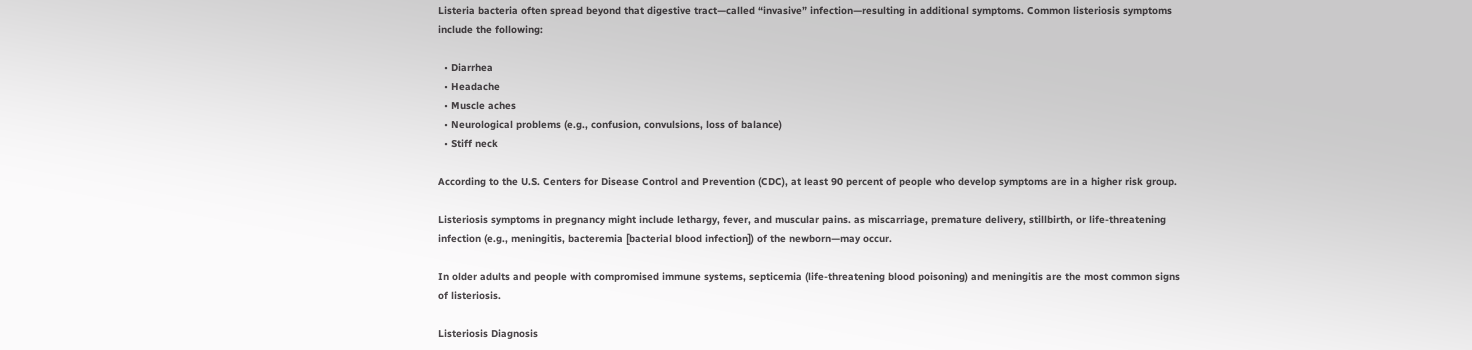Listeria bacteria often spread beyond that digestive tract—called “invasive” infection—resulting in additional symptoms. Common listeriosis symptoms include the following:

  • Diarrhea
  • Headache
  • Muscle aches
  • Neurological problems (e.g., confusion, convulsions, loss of balance)
  • Stiff neck

According to the U.S. Centers for Disease Control and Prevention (CDC), at least 90 percent of people who develop symptoms are in a higher risk group.

Listeriosis symptoms in pregnancy might include lethargy, fever, and muscular pains. as miscarriage, premature delivery, stillbirth, or life-threatening infection (e.g., meningitis, bacteremia [bacterial blood infection]) of the newborn—may occur.

In older adults and people with compromised immune systems, septicemia (life-threatening blood poisoning) and meningitis are the most common signs of listeriosis.

Listeriosis Diagnosis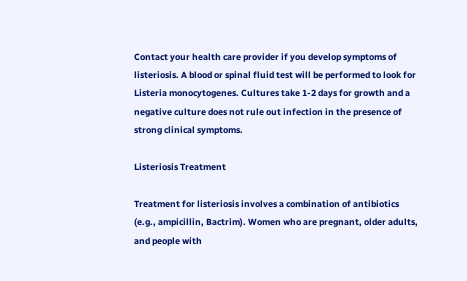Contact your health care provider if you develop symptoms of listeriosis. A blood or spinal fluid test will be performed to look for Listeria monocytogenes. Cultures take 1-2 days for growth and a negative culture does not rule out infection in the presence of strong clinical symptoms.

Listeriosis Treatment

Treatment for listeriosis involves a combination of antibiotics (e.g., ampicillin, Bactrim). Women who are pregnant, older adults, and people with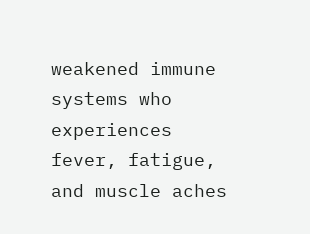weakened immune systems who experiences fever, fatigue, and muscle aches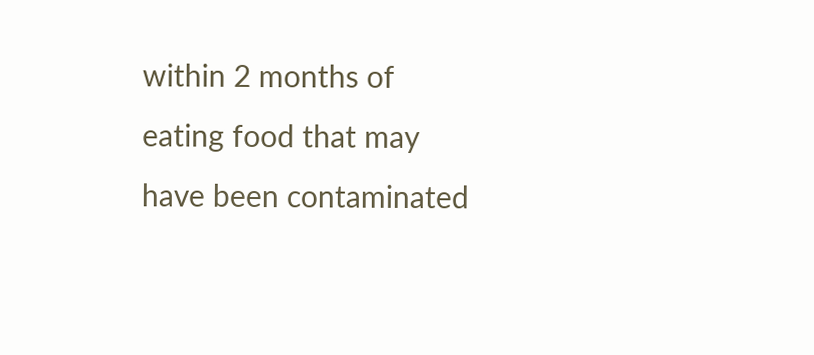within 2 months of eating food that may have been contaminated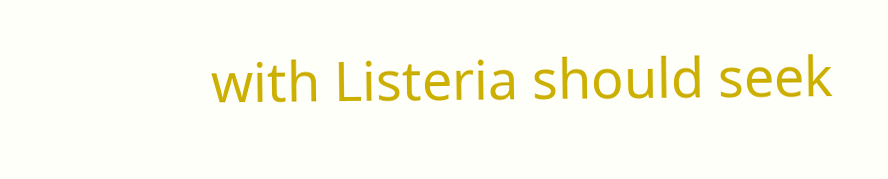with Listeria should seek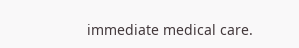immediate medical care.